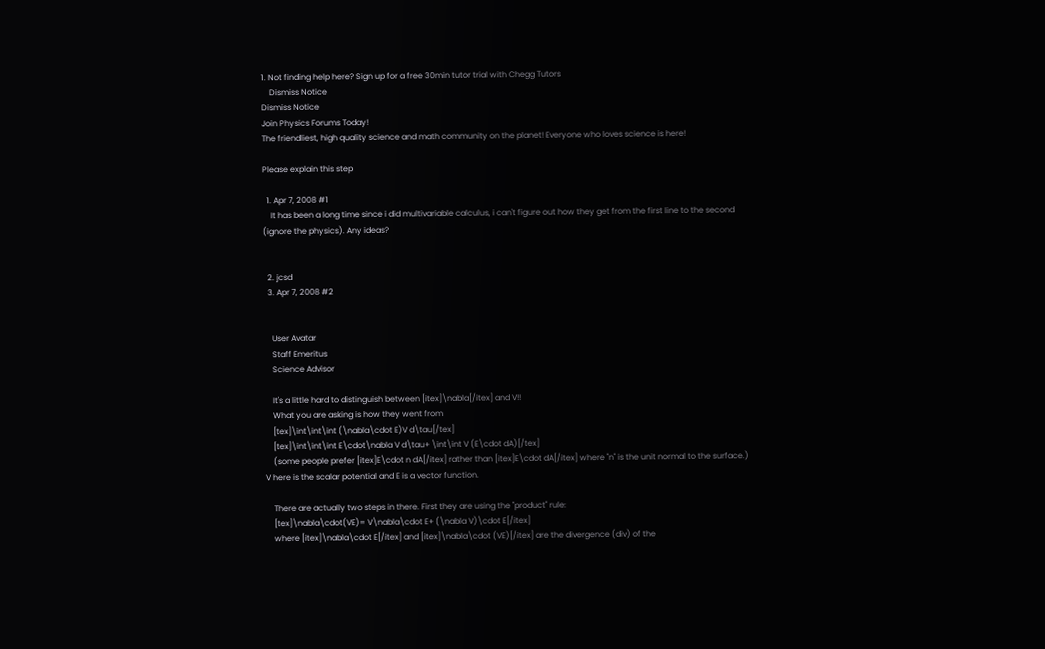1. Not finding help here? Sign up for a free 30min tutor trial with Chegg Tutors
    Dismiss Notice
Dismiss Notice
Join Physics Forums Today!
The friendliest, high quality science and math community on the planet! Everyone who loves science is here!

Please explain this step

  1. Apr 7, 2008 #1
    It has been a long time since i did multivariable calculus, i can't figure out how they get from the first line to the second (ignore the physics). Any ideas?


  2. jcsd
  3. Apr 7, 2008 #2


    User Avatar
    Staff Emeritus
    Science Advisor

    It's a little hard to distinguish between [itex]\nabla[/itex] and V!!
    What you are asking is how they went from
    [tex]\int\int\int (\nabla\cdot E)V d\tau[/tex]
    [tex]\int\int\int E\cdot\nabla V d\tau+ \int\int V (E\cdot dA)[/tex]
    (some people prefer [itex]E\cdot n dA[/itex] rather than [itex]E\cdot dA[/itex] where "n" is the unit normal to the surface.) V here is the scalar potential and E is a vector function.

    There are actually two steps in there. First they are using the "product" rule:
    [tex]\nabla\cdot(VE)= V\nabla\cdot E+ (\nabla V)\cdot E[/itex]
    where [itex]\nabla\cdot E[/itex] and [itex]\nabla\cdot (VE)[/itex] are the divergence (div) of the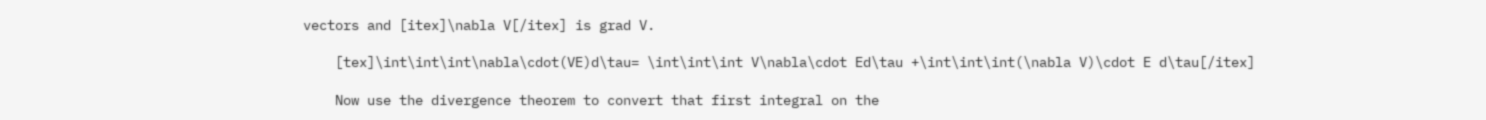vectors and [itex]\nabla V[/itex] is grad V.

    [tex]\int\int\int\nabla\cdot(VE)d\tau= \int\int\int V\nabla\cdot Ed\tau +\int\int\int(\nabla V)\cdot E d\tau[/itex]

    Now use the divergence theorem to convert that first integral on the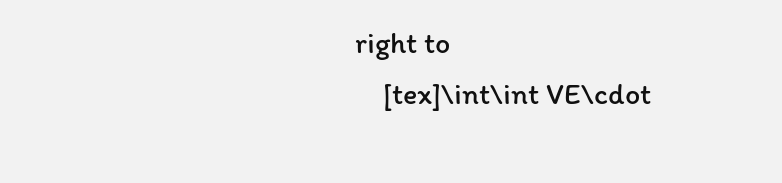right to
    [tex]\int\int VE\cdot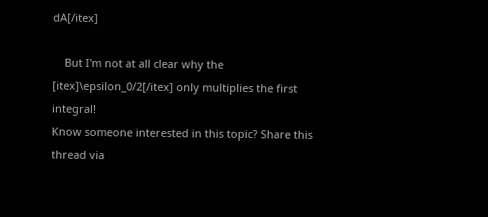dA[/itex]

    But I'm not at all clear why the [itex]\epsilon_0/2[/itex] only multiplies the first integral!
Know someone interested in this topic? Share this thread via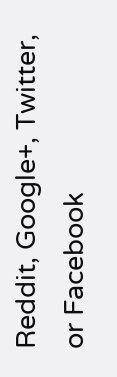Reddit, Google+, Twitter, or Facebook